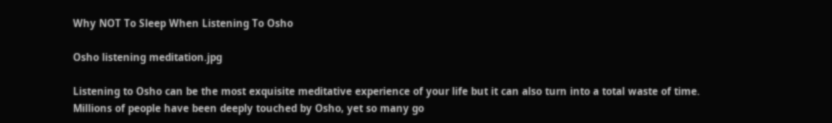Why NOT To Sleep When Listening To Osho

Osho listening meditation.jpg

Listening to Osho can be the most exquisite meditative experience of your life but it can also turn into a total waste of time. Millions of people have been deeply touched by Osho, yet so many go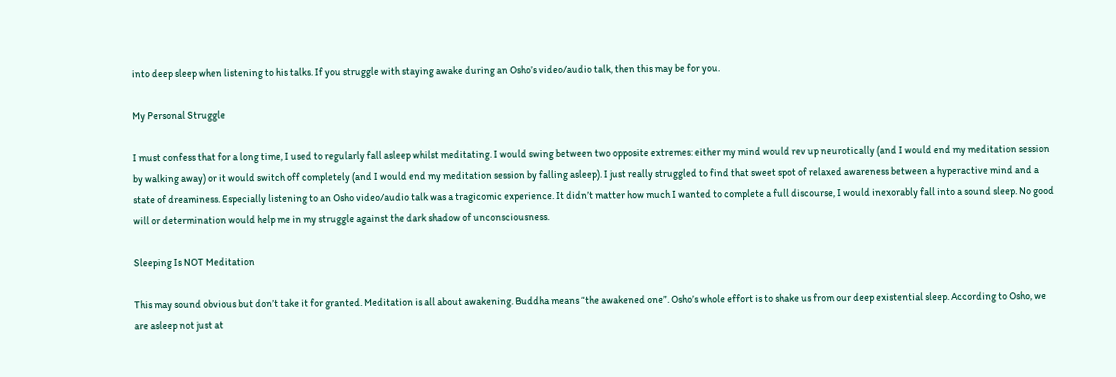into deep sleep when listening to his talks. If you struggle with staying awake during an Osho’s video/audio talk, then this may be for you.

My Personal Struggle

I must confess that for a long time, I used to regularly fall asleep whilst meditating. I would swing between two opposite extremes: either my mind would rev up neurotically (and I would end my meditation session by walking away) or it would switch off completely (and I would end my meditation session by falling asleep). I just really struggled to find that sweet spot of relaxed awareness between a hyperactive mind and a state of dreaminess. Especially listening to an Osho video/audio talk was a tragicomic experience. It didn’t matter how much I wanted to complete a full discourse, I would inexorably fall into a sound sleep. No good will or determination would help me in my struggle against the dark shadow of unconsciousness.

Sleeping Is NOT Meditation

This may sound obvious but don’t take it for granted. Meditation is all about awakening. Buddha means “the awakened one”. Osho’s whole effort is to shake us from our deep existential sleep. According to Osho, we are asleep not just at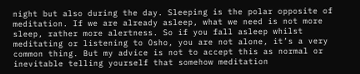night but also during the day. Sleeping is the polar opposite of meditation. If we are already asleep, what we need is not more sleep, rather more alertness. So if you fall asleep whilst meditating or listening to Osho, you are not alone, it’s a very common thing. But my advice is not to accept this as normal or inevitable telling yourself that somehow meditation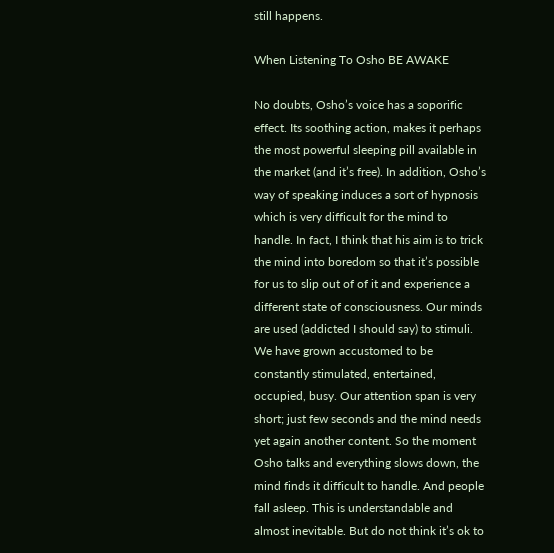still happens.

When Listening To Osho BE AWAKE

No doubts, Osho’s voice has a soporific effect. Its soothing action, makes it perhaps the most powerful sleeping pill available in the market (and it’s free). In addition, Osho’s way of speaking induces a sort of hypnosis which is very difficult for the mind to handle. In fact, I think that his aim is to trick the mind into boredom so that it’s possible for us to slip out of of it and experience a different state of consciousness. Our minds are used (addicted I should say) to stimuli. We have grown accustomed to be constantly stimulated, entertained, occupied, busy. Our attention span is very short; just few seconds and the mind needs yet again another content. So the moment Osho talks and everything slows down, the mind finds it difficult to handle. And people fall asleep. This is understandable and almost inevitable. But do not think it’s ok to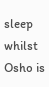sleep whilst Osho is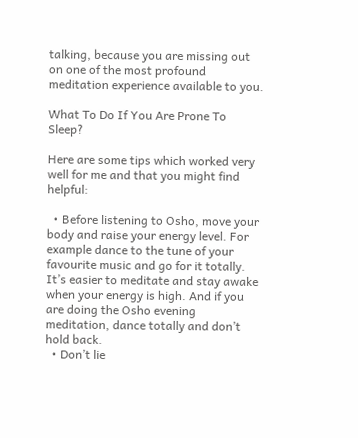talking, because you are missing out on one of the most profound meditation experience available to you.

What To Do If You Are Prone To Sleep?

Here are some tips which worked very well for me and that you might find helpful:

  • Before listening to Osho, move your body and raise your energy level. For example dance to the tune of your favourite music and go for it totally. It’s easier to meditate and stay awake when your energy is high. And if you are doing the Osho evening meditation, dance totally and don’t hold back.
  • Don’t lie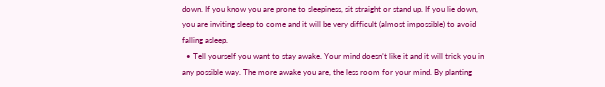down. If you know you are prone to sleepiness, sit straight or stand up. If you lie down, you are inviting sleep to come and it will be very difficult (almost impossible) to avoid falling asleep.
  • Tell yourself you want to stay awake. Your mind doesn’t like it and it will trick you in any possible way. The more awake you are, the less room for your mind. By planting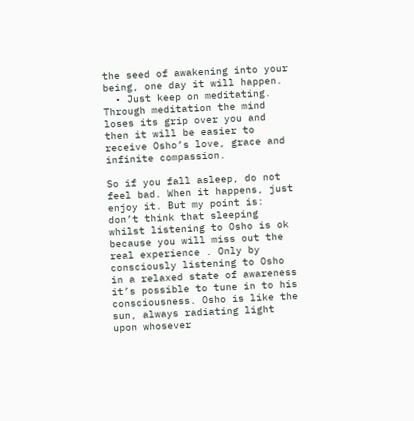the seed of awakening into your being, one day it will happen.
  • Just keep on meditating. Through meditation the mind loses its grip over you and then it will be easier to receive Osho’s love, grace and infinite compassion.

So if you fall asleep, do not feel bad. When it happens, just enjoy it. But my point is: don’t think that sleeping whilst listening to Osho is ok because you will miss out the real experience . Only by consciously listening to Osho in a relaxed state of awareness it’s possible to tune in to his consciousness. Osho is like the sun, always radiating light upon whosever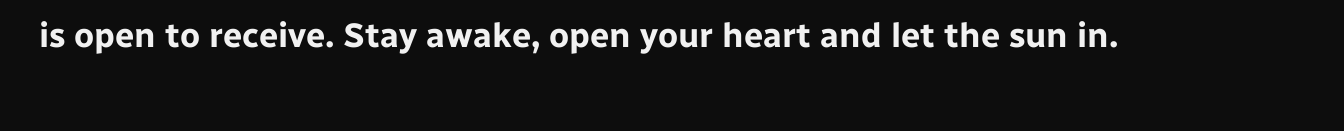is open to receive. Stay awake, open your heart and let the sun in.